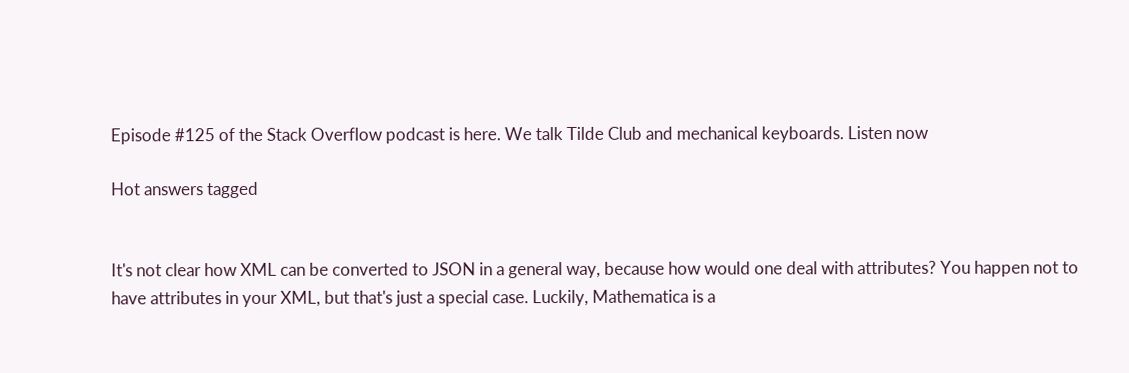Episode #125 of the Stack Overflow podcast is here. We talk Tilde Club and mechanical keyboards. Listen now

Hot answers tagged


It's not clear how XML can be converted to JSON in a general way, because how would one deal with attributes? You happen not to have attributes in your XML, but that's just a special case. Luckily, Mathematica is a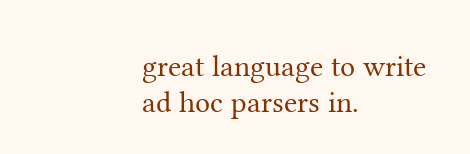great language to write ad hoc parsers in.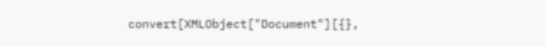convert[XMLObject["Document"][{},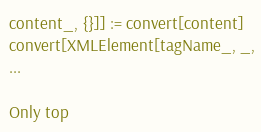content_, {}]] := convert[content] convert[XMLElement[tagName_, _, ...

Only top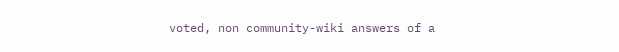voted, non community-wiki answers of a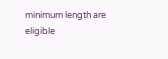minimum length are eligible